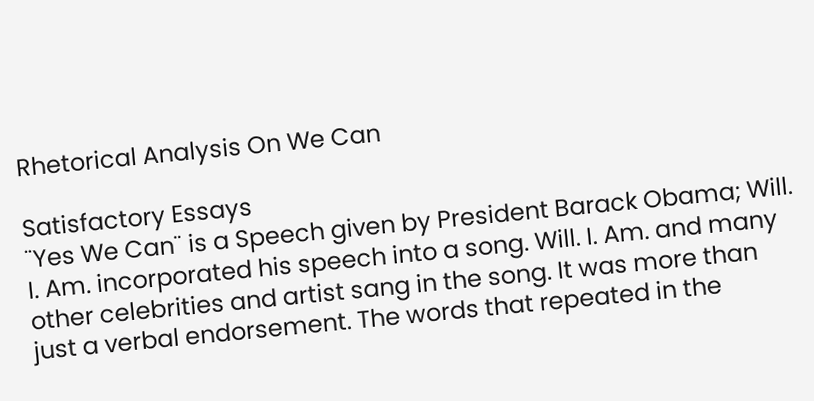Rhetorical Analysis On We Can

Satisfactory Essays
¨Yes We Can¨ is a Speech given by President Barack Obama; Will. I. Am. incorporated his speech into a song. Will. I. Am. and many other celebrities and artist sang in the song. It was more than just a verbal endorsement. The words that repeated in the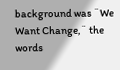background was ¨We Want Change,¨ the words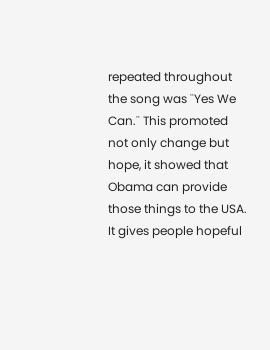repeated throughout the song was ¨Yes We Can.¨ This promoted not only change but hope, it showed that Obama can provide those things to the USA. It gives people hopeful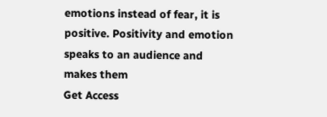emotions instead of fear, it is positive. Positivity and emotion speaks to an audience and makes them
Get Access